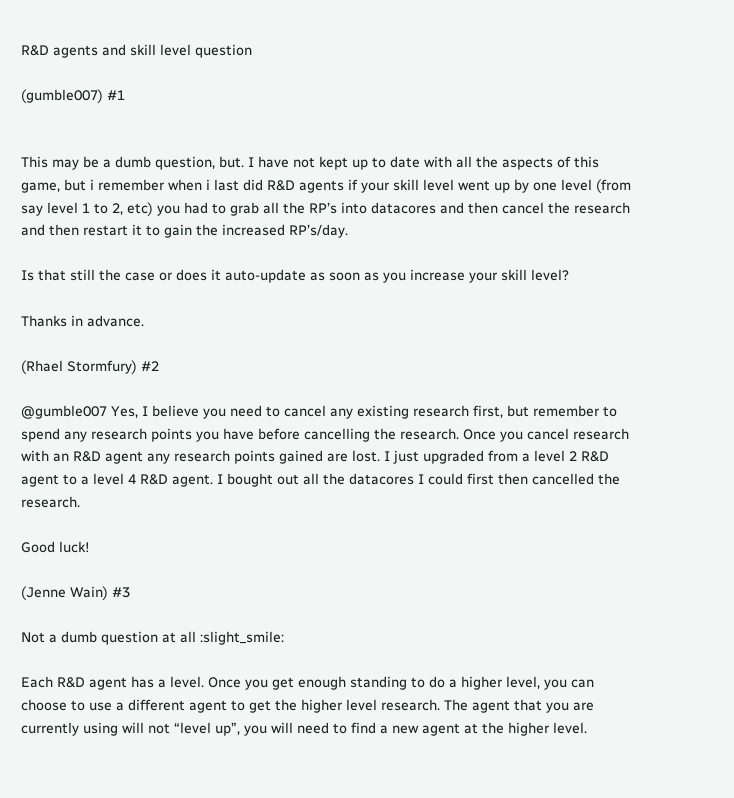R&D agents and skill level question

(gumble007) #1


This may be a dumb question, but. I have not kept up to date with all the aspects of this game, but i remember when i last did R&D agents if your skill level went up by one level (from say level 1 to 2, etc) you had to grab all the RP’s into datacores and then cancel the research and then restart it to gain the increased RP’s/day.

Is that still the case or does it auto-update as soon as you increase your skill level?

Thanks in advance.

(Rhael Stormfury) #2

@gumble007 Yes, I believe you need to cancel any existing research first, but remember to spend any research points you have before cancelling the research. Once you cancel research with an R&D agent any research points gained are lost. I just upgraded from a level 2 R&D agent to a level 4 R&D agent. I bought out all the datacores I could first then cancelled the research.

Good luck!

(Jenne Wain) #3

Not a dumb question at all :slight_smile:

Each R&D agent has a level. Once you get enough standing to do a higher level, you can choose to use a different agent to get the higher level research. The agent that you are currently using will not “level up”, you will need to find a new agent at the higher level.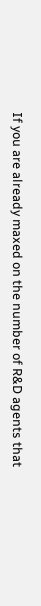If you are already maxed on the number of R&D agents that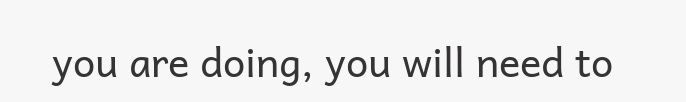you are doing, you will need to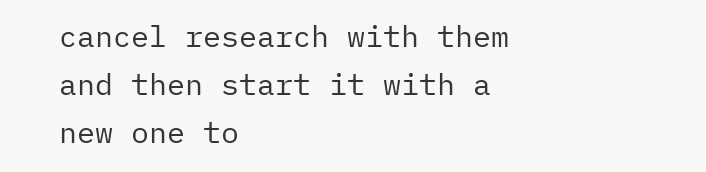cancel research with them and then start it with a new one to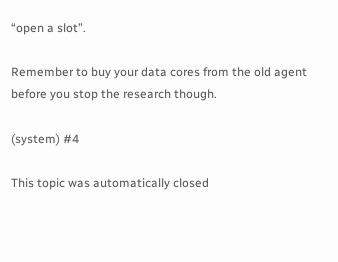“open a slot”.

Remember to buy your data cores from the old agent before you stop the research though.

(system) #4

This topic was automatically closed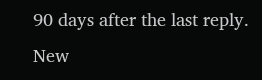90 days after the last reply. New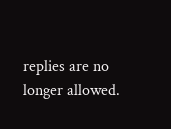replies are no longer allowed.